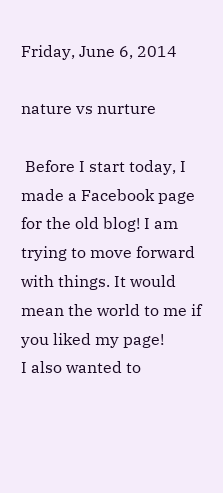Friday, June 6, 2014

nature vs nurture

 Before I start today, I made a Facebook page for the old blog! I am trying to move forward with things. It would mean the world to me if you liked my page!
I also wanted to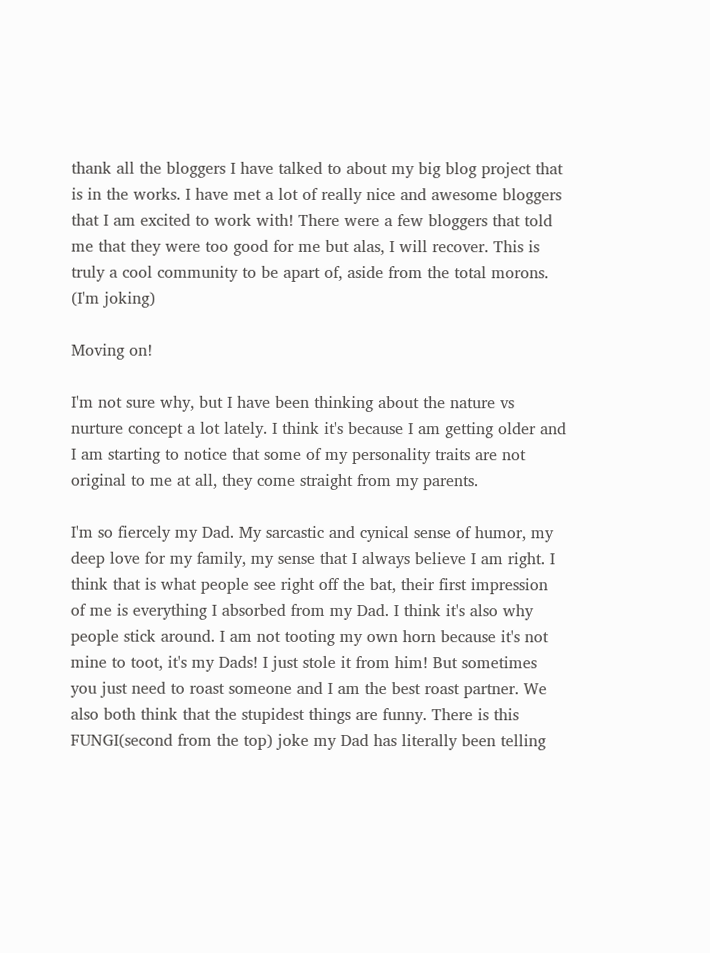thank all the bloggers I have talked to about my big blog project that is in the works. I have met a lot of really nice and awesome bloggers that I am excited to work with! There were a few bloggers that told me that they were too good for me but alas, I will recover. This is truly a cool community to be apart of, aside from the total morons. (I'm joking)

Moving on!

I'm not sure why, but I have been thinking about the nature vs nurture concept a lot lately. I think it's because I am getting older and I am starting to notice that some of my personality traits are not original to me at all, they come straight from my parents.

I'm so fiercely my Dad. My sarcastic and cynical sense of humor, my deep love for my family, my sense that I always believe I am right. I think that is what people see right off the bat, their first impression of me is everything I absorbed from my Dad. I think it's also why people stick around. I am not tooting my own horn because it's not mine to toot, it's my Dads! I just stole it from him! But sometimes you just need to roast someone and I am the best roast partner. We also both think that the stupidest things are funny. There is this FUNGI(second from the top) joke my Dad has literally been telling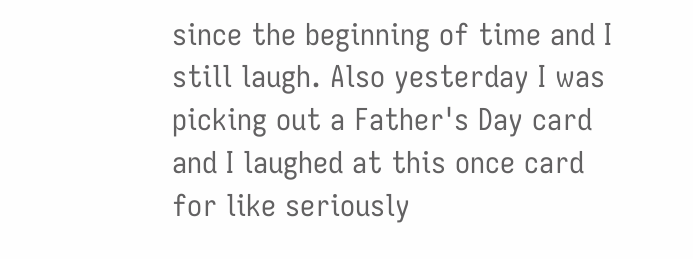since the beginning of time and I still laugh. Also yesterday I was picking out a Father's Day card and I laughed at this once card for like seriously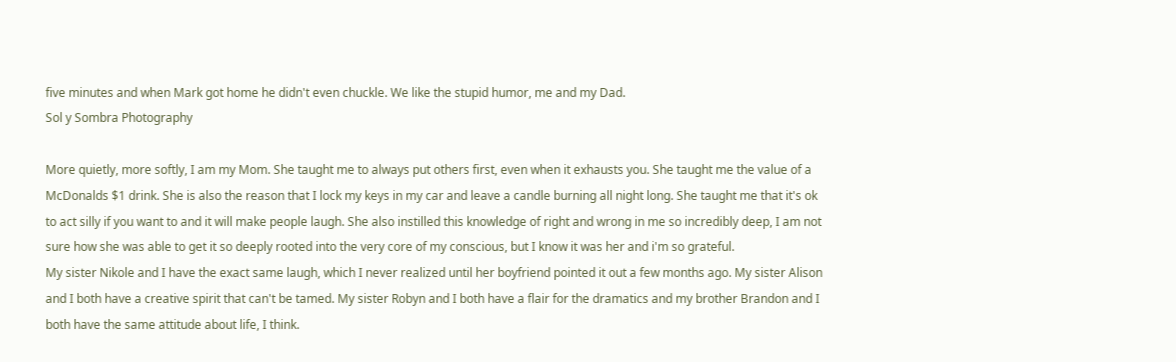five minutes and when Mark got home he didn't even chuckle. We like the stupid humor, me and my Dad.
Sol y Sombra Photography

More quietly, more softly, I am my Mom. She taught me to always put others first, even when it exhausts you. She taught me the value of a McDonalds $1 drink. She is also the reason that I lock my keys in my car and leave a candle burning all night long. She taught me that it's ok to act silly if you want to and it will make people laugh. She also instilled this knowledge of right and wrong in me so incredibly deep, I am not sure how she was able to get it so deeply rooted into the very core of my conscious, but I know it was her and i'm so grateful.
My sister Nikole and I have the exact same laugh, which I never realized until her boyfriend pointed it out a few months ago. My sister Alison and I both have a creative spirit that can't be tamed. My sister Robyn and I both have a flair for the dramatics and my brother Brandon and I both have the same attitude about life, I think.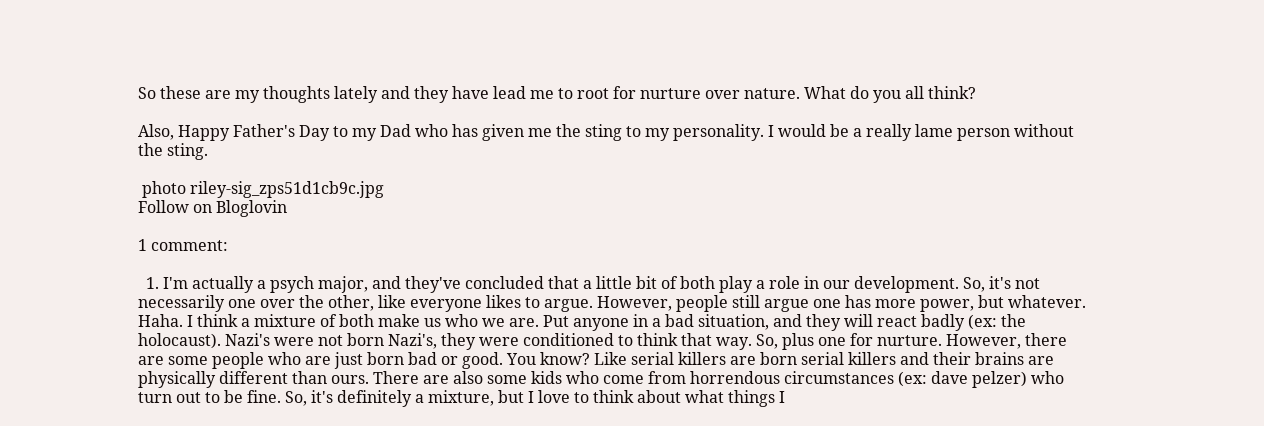So these are my thoughts lately and they have lead me to root for nurture over nature. What do you all think?

Also, Happy Father's Day to my Dad who has given me the sting to my personality. I would be a really lame person without the sting.

 photo riley-sig_zps51d1cb9c.jpg
Follow on Bloglovin

1 comment:

  1. I'm actually a psych major, and they've concluded that a little bit of both play a role in our development. So, it's not necessarily one over the other, like everyone likes to argue. However, people still argue one has more power, but whatever. Haha. I think a mixture of both make us who we are. Put anyone in a bad situation, and they will react badly (ex: the holocaust). Nazi's were not born Nazi's, they were conditioned to think that way. So, plus one for nurture. However, there are some people who are just born bad or good. You know? Like serial killers are born serial killers and their brains are physically different than ours. There are also some kids who come from horrendous circumstances (ex: dave pelzer) who turn out to be fine. So, it's definitely a mixture, but I love to think about what things I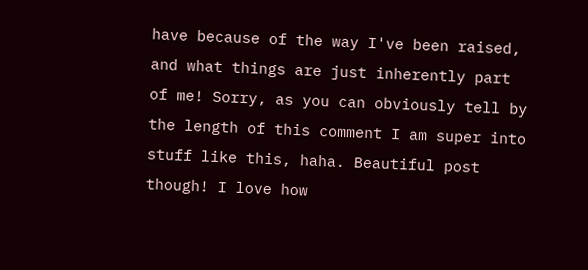have because of the way I've been raised, and what things are just inherently part of me! Sorry, as you can obviously tell by the length of this comment I am super into stuff like this, haha. Beautiful post though! I love how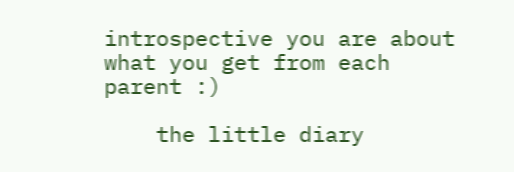introspective you are about what you get from each parent :)

    the little diary